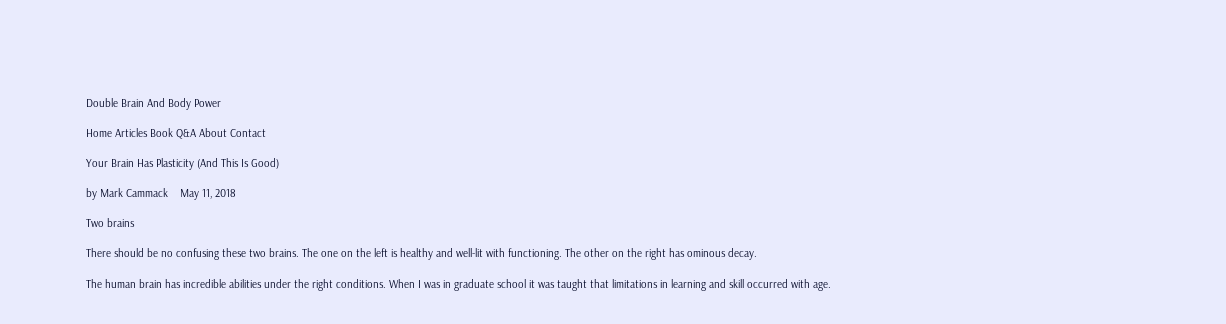Double Brain And Body Power

Home Articles Book Q&A About Contact

Your Brain Has Plasticity (And This Is Good)

by Mark Cammack    May 11, 2018

Two brains

There should be no confusing these two brains. The one on the left is healthy and well-lit with functioning. The other on the right has ominous decay.

The human brain has incredible abilities under the right conditions. When I was in graduate school it was taught that limitations in learning and skill occurred with age.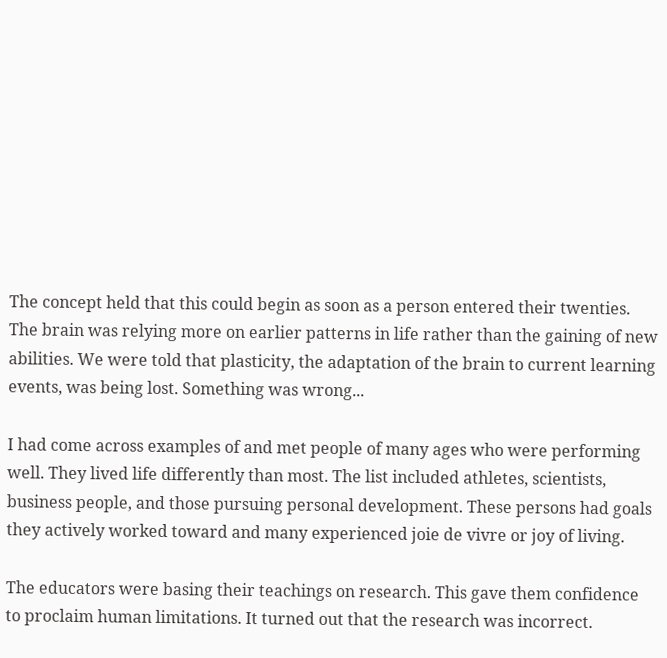The concept held that this could begin as soon as a person entered their twenties. The brain was relying more on earlier patterns in life rather than the gaining of new abilities. We were told that plasticity, the adaptation of the brain to current learning events, was being lost. Something was wrong...

I had come across examples of and met people of many ages who were performing well. They lived life differently than most. The list included athletes, scientists, business people, and those pursuing personal development. These persons had goals they actively worked toward and many experienced joie de vivre or joy of living.

The educators were basing their teachings on research. This gave them confidence to proclaim human limitations. It turned out that the research was incorrect.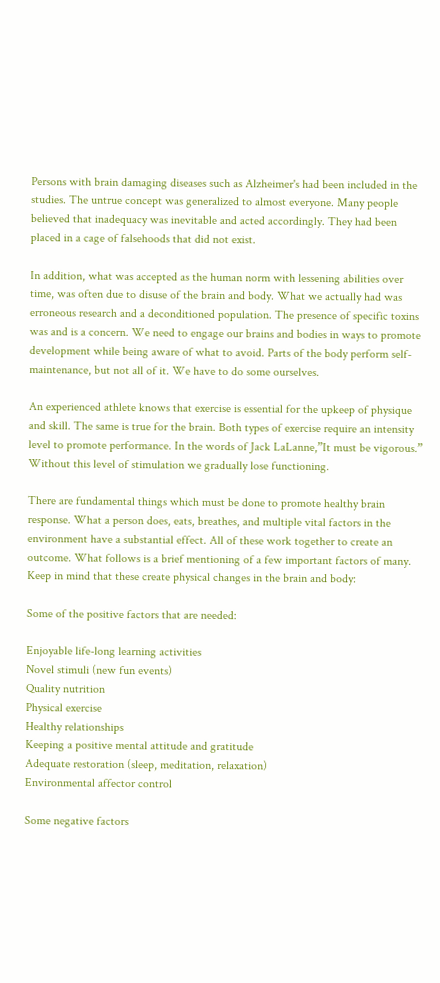Persons with brain damaging diseases such as Alzheimer's had been included in the studies. The untrue concept was generalized to almost everyone. Many people believed that inadequacy was inevitable and acted accordingly. They had been placed in a cage of falsehoods that did not exist.

In addition, what was accepted as the human norm with lessening abilities over time, was often due to disuse of the brain and body. What we actually had was erroneous research and a deconditioned population. The presence of specific toxins was and is a concern. We need to engage our brains and bodies in ways to promote development while being aware of what to avoid. Parts of the body perform self-maintenance, but not all of it. We have to do some ourselves.

An experienced athlete knows that exercise is essential for the upkeep of physique and skill. The same is true for the brain. Both types of exercise require an intensity level to promote performance. In the words of Jack LaLanne,”It must be vigorous.” Without this level of stimulation we gradually lose functioning.

There are fundamental things which must be done to promote healthy brain response. What a person does, eats, breathes, and multiple vital factors in the environment have a substantial effect. All of these work together to create an outcome. What follows is a brief mentioning of a few important factors of many. Keep in mind that these create physical changes in the brain and body:

Some of the positive factors that are needed:

Enjoyable life-long learning activities
Novel stimuli (new fun events)
Quality nutrition
Physical exercise
Healthy relationships
Keeping a positive mental attitude and gratitude
Adequate restoration (sleep, meditation, relaxation)
Environmental affector control

Some negative factors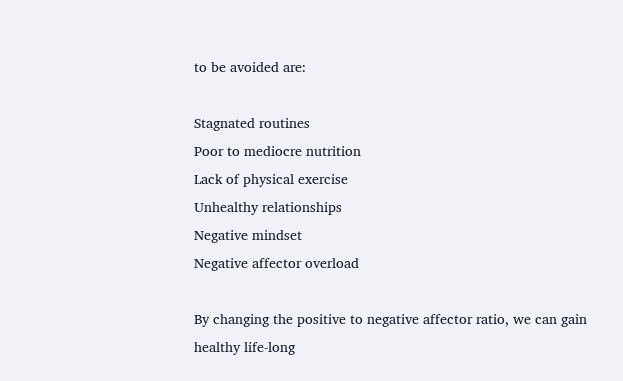to be avoided are:

Stagnated routines
Poor to mediocre nutrition
Lack of physical exercise
Unhealthy relationships
Negative mindset
Negative affector overload

By changing the positive to negative affector ratio, we can gain healthy life-long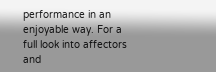performance in an enjoyable way. For a full look into affectors and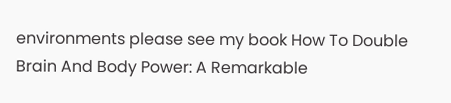environments please see my book How To Double Brain And Body Power: A Remarkable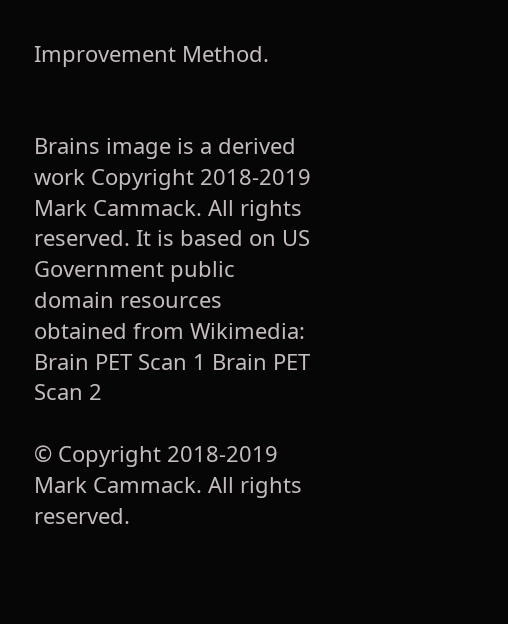Improvement Method.


Brains image is a derived work Copyright 2018-2019 Mark Cammack. All rights reserved. It is based on US Government public domain resources obtained from Wikimedia:
Brain PET Scan 1 Brain PET Scan 2

© Copyright 2018-2019 Mark Cammack. All rights reserved.